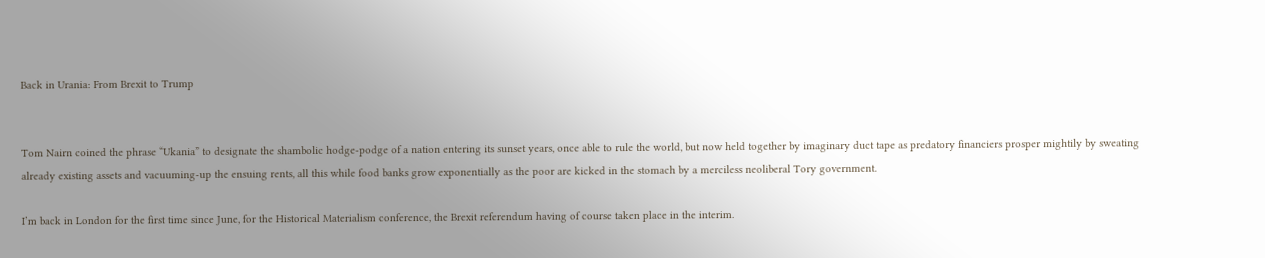Back in Urania: From Brexit to Trump


Tom Nairn coined the phrase “Ukania” to designate the shambolic hodge-podge of a nation entering its sunset years, once able to rule the world, but now held together by imaginary duct tape as predatory financiers prosper mightily by sweating already existing assets and vacuuming-up the ensuing rents, all this while food banks grow exponentially as the poor are kicked in the stomach by a merciless neoliberal Tory government.

I’m back in London for the first time since June, for the Historical Materialism conference, the Brexit referendum having of course taken place in the interim.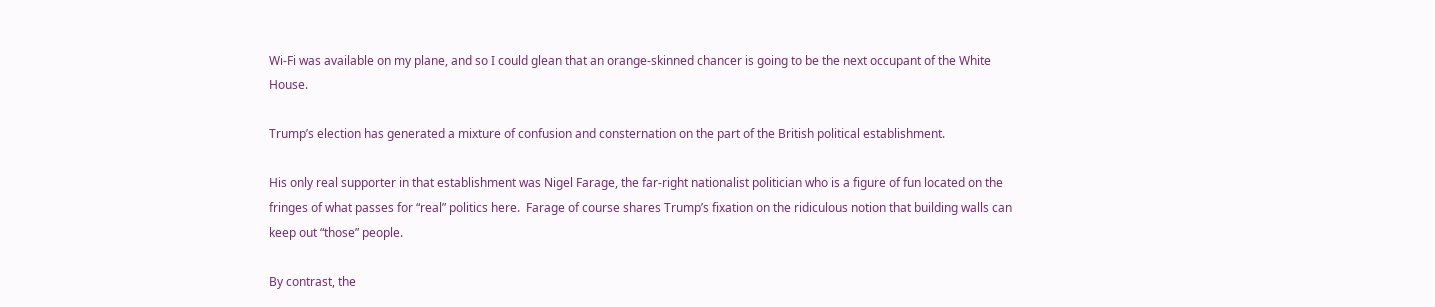Wi-Fi was available on my plane, and so I could glean that an orange-skinned chancer is going to be the next occupant of the White House.

Trump’s election has generated a mixture of confusion and consternation on the part of the British political establishment.

His only real supporter in that establishment was Nigel Farage, the far-right nationalist politician who is a figure of fun located on the fringes of what passes for “real” politics here.  Farage of course shares Trump’s fixation on the ridiculous notion that building walls can keep out “those” people.

By contrast, the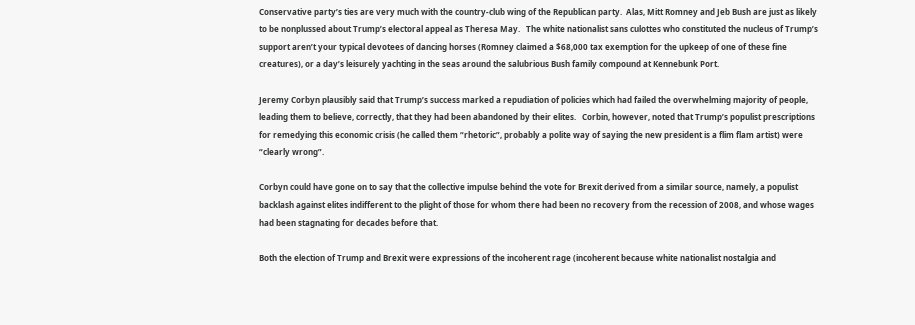Conservative party’s ties are very much with the country-club wing of the Republican party.  Alas, Mitt Romney and Jeb Bush are just as likely to be nonplussed about Trump’s electoral appeal as Theresa May.   The white nationalist sans culottes who constituted the nucleus of Trump’s support aren’t your typical devotees of dancing horses (Romney claimed a $68,000 tax exemption for the upkeep of one of these fine creatures), or a day’s leisurely yachting in the seas around the salubrious Bush family compound at Kennebunk Port.

Jeremy Corbyn plausibly said that Trump’s success marked a repudiation of policies which had failed the overwhelming majority of people, leading them to believe, correctly, that they had been abandoned by their elites.   Corbin, however, noted that Trump’s populist prescriptions for remedying this economic crisis (he called them “rhetoric”, probably a polite way of saying the new president is a flim flam artist) were “clearly wrong”.

Corbyn could have gone on to say that the collective impulse behind the vote for Brexit derived from a similar source, namely, a populist backlash against elites indifferent to the plight of those for whom there had been no recovery from the recession of 2008, and whose wages had been stagnating for decades before that.

Both the election of Trump and Brexit were expressions of the incoherent rage (incoherent because white nationalist nostalgia and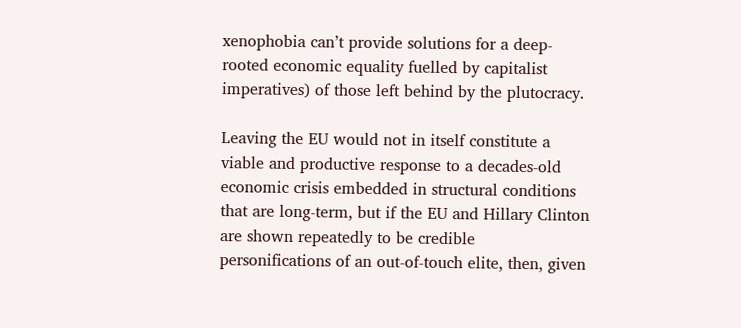xenophobia can’t provide solutions for a deep-rooted economic equality fuelled by capitalist imperatives) of those left behind by the plutocracy.

Leaving the EU would not in itself constitute a viable and productive response to a decades-old economic crisis embedded in structural conditions that are long-term, but if the EU and Hillary Clinton are shown repeatedly to be credible personifications of an out-of-touch elite, then, given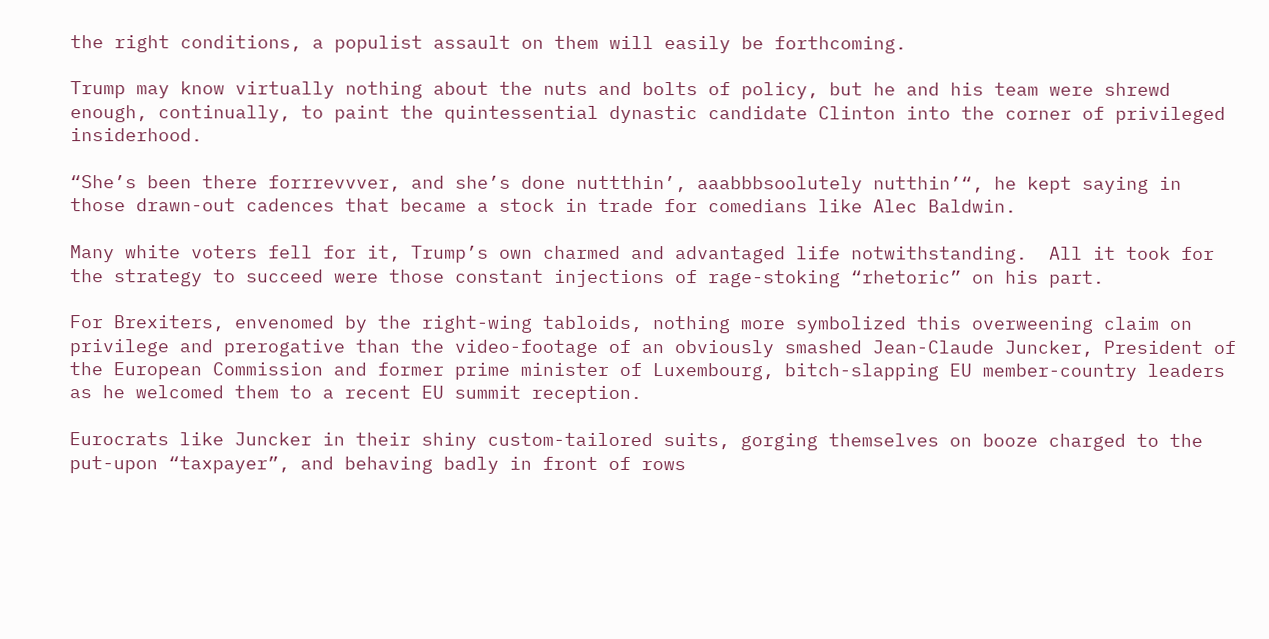the right conditions, a populist assault on them will easily be forthcoming.

Trump may know virtually nothing about the nuts and bolts of policy, but he and his team were shrewd enough, continually, to paint the quintessential dynastic candidate Clinton into the corner of privileged insiderhood.

“She’s been there forrrevvver, and she’s done nuttthin’, aaabbbsoolutely nutthin’“, he kept saying in those drawn-out cadences that became a stock in trade for comedians like Alec Baldwin.

Many white voters fell for it, Trump’s own charmed and advantaged life notwithstanding.  All it took for the strategy to succeed were those constant injections of rage-stoking “rhetoric” on his part.

For Brexiters, envenomed by the right-wing tabloids, nothing more symbolized this overweening claim on privilege and prerogative than the video-footage of an obviously smashed Jean-Claude Juncker, President of the European Commission and former prime minister of Luxembourg, bitch-slapping EU member-country leaders as he welcomed them to a recent EU summit reception.

Eurocrats like Juncker in their shiny custom-tailored suits, gorging themselves on booze charged to the put-upon “taxpayer”, and behaving badly in front of rows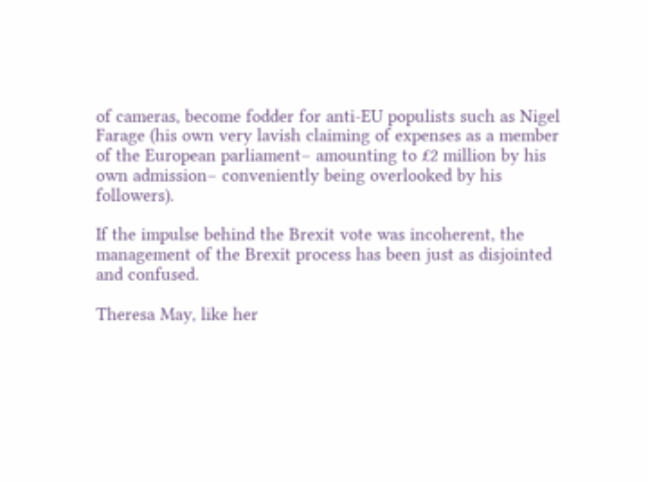of cameras, become fodder for anti-EU populists such as Nigel Farage (his own very lavish claiming of expenses as a member of the European parliament– amounting to £2 million by his own admission– conveniently being overlooked by his followers).

If the impulse behind the Brexit vote was incoherent, the management of the Brexit process has been just as disjointed and confused.

Theresa May, like her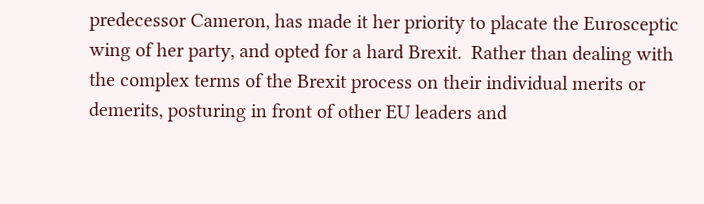predecessor Cameron, has made it her priority to placate the Eurosceptic wing of her party, and opted for a hard Brexit.  Rather than dealing with the complex terms of the Brexit process on their individual merits or demerits, posturing in front of other EU leaders and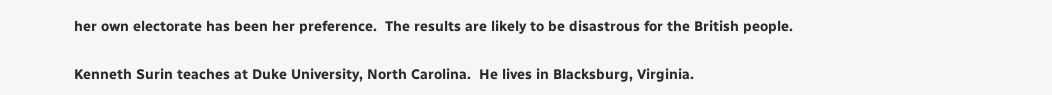her own electorate has been her preference.  The results are likely to be disastrous for the British people.

Kenneth Surin teaches at Duke University, North Carolina.  He lives in Blacksburg, Virginia.